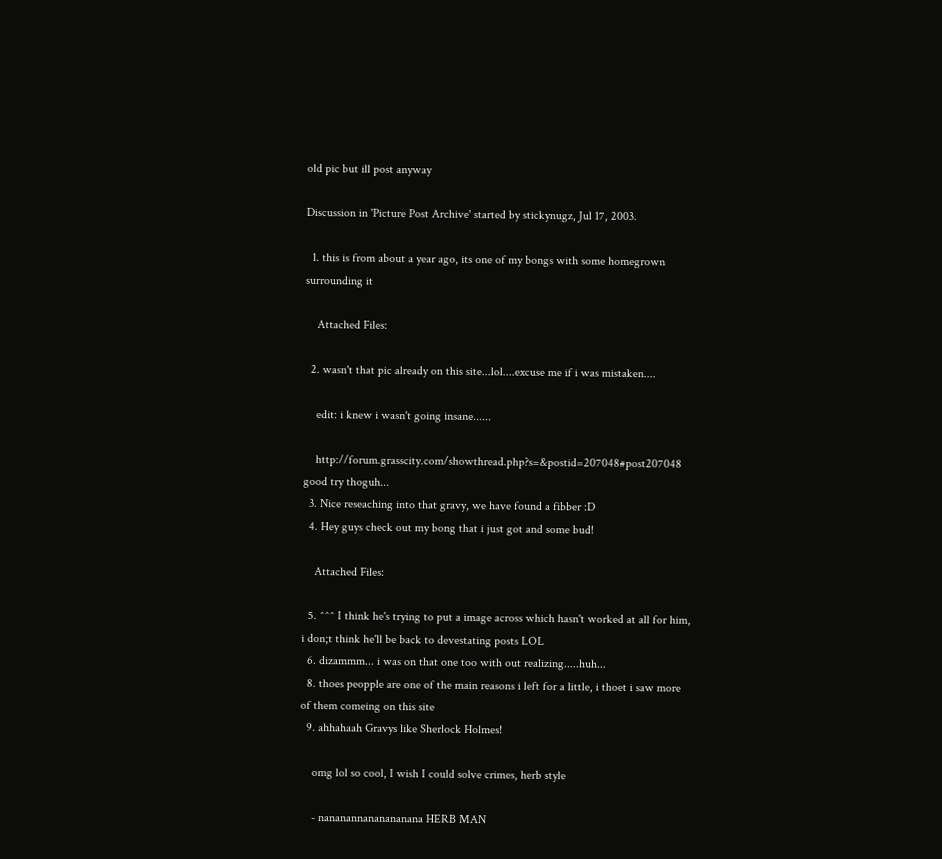old pic but ill post anyway

Discussion in 'Picture Post Archive' started by stickynugz, Jul 17, 2003.

  1. this is from about a year ago, its one of my bongs with some homegrown surrounding it

    Attached Files:

  2. wasn't that pic already on this site...lol....excuse me if i was mistaken....

    edit: i knew i wasn't going insane......

    http://forum.grasscity.com/showthread.php?s=&postid=207048#post207048 good try thoguh...
  3. Nice reseaching into that gravy, we have found a fibber :D
  4. Hey guys check out my bong that i just got and some bud!

    Attached Files:

  5. ^^^ I think he's trying to put a image across which hasn't worked at all for him, i don;t think he'll be back to devestating posts LOL
  6. dizammm... i was on that one too with out realizing.....huh...
  8. thoes peopple are one of the main reasons i left for a little, i thoet i saw more of them comeing on this site
  9. ahhahaah Gravys like Sherlock Holmes!

    omg lol so cool, I wish I could solve crimes, herb style

    - nananannananananana HERB MAN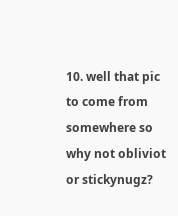10. well that pic to come from somewhere so why not obliviot or stickynugz?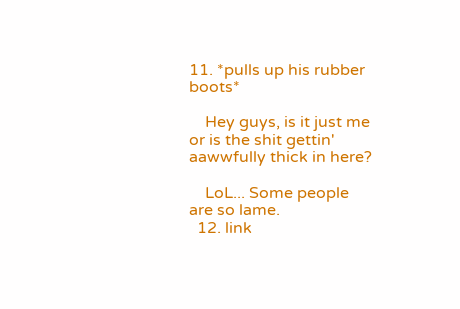11. *pulls up his rubber boots*

    Hey guys, is it just me or is the shit gettin' aawwfully thick in here?

    LoL... Some people are so lame.
  12. link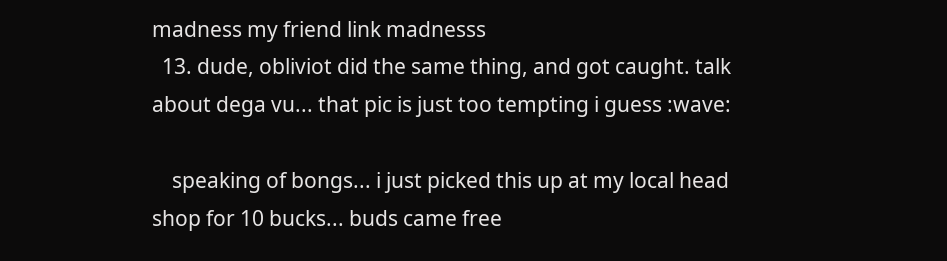madness my friend link madnesss
  13. dude, obliviot did the same thing, and got caught. talk about dega vu... that pic is just too tempting i guess :wave:

    speaking of bongs... i just picked this up at my local head shop for 10 bucks... buds came free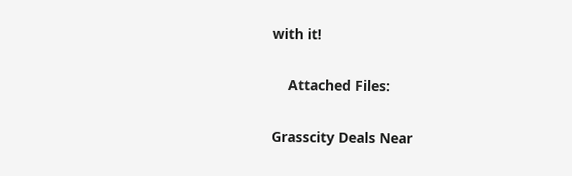with it!

    Attached Files:

Grasscity Deals Near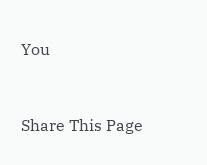You


Share This Page